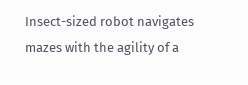Insect-sized robot navigates mazes with the agility of a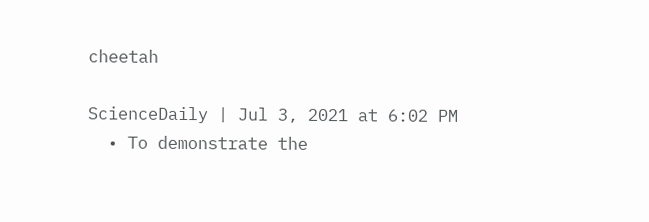cheetah

ScienceDaily | Jul 3, 2021 at 6:02 PM
  • To demonstrate the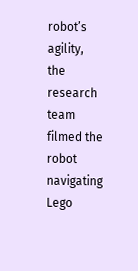robot’s agility, the research team filmed the robot navigating Lego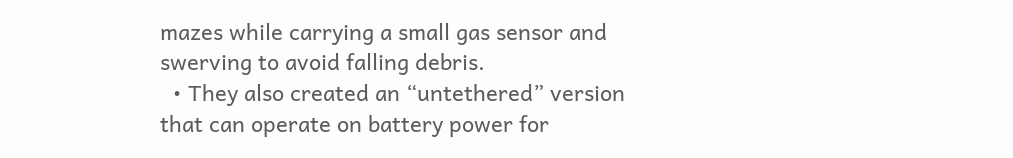mazes while carrying a small gas sensor and swerving to avoid falling debris.
  • They also created an “untethered” version that can operate on battery power for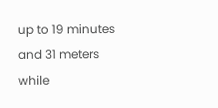up to 19 minutes and 31 meters while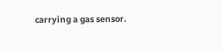carrying a gas sensor.